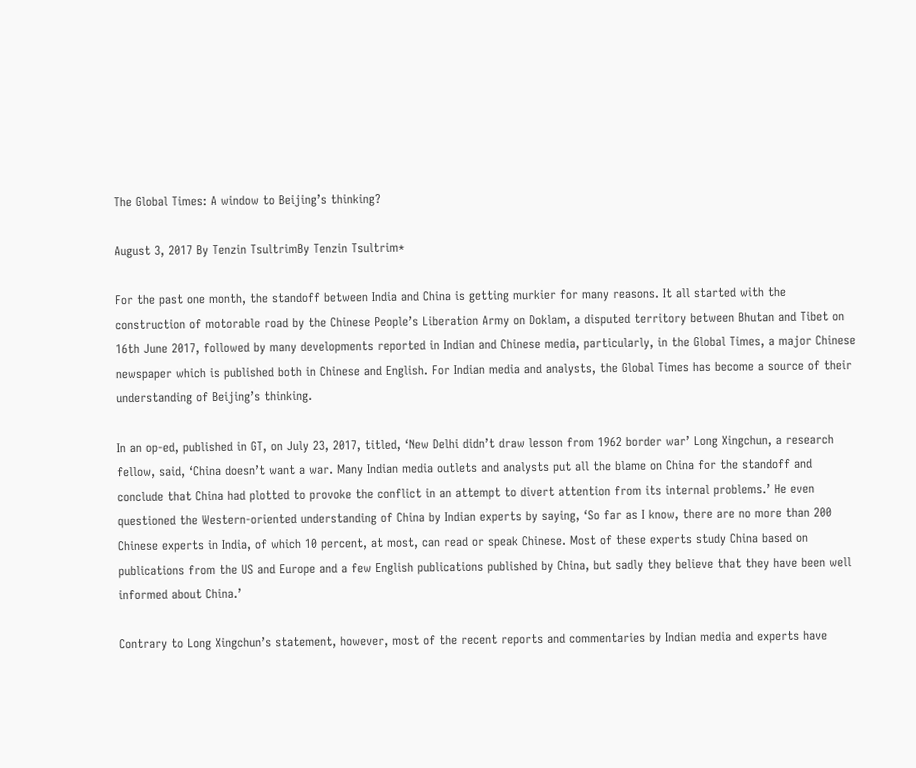The Global Times: A window to Beijing’s thinking?

August 3, 2017 By Tenzin TsultrimBy Tenzin Tsultrim*

For the past one month, the standoff between India and China is getting murkier for many reasons. It all started with the construction of motorable road by the Chinese People’s Liberation Army on Doklam, a disputed territory between Bhutan and Tibet on 16th June 2017, followed by many developments reported in Indian and Chinese media, particularly, in the Global Times, a major Chinese newspaper which is published both in Chinese and English. For Indian media and analysts, the Global Times has become a source of their understanding of Beijing’s thinking.

In an op-ed, published in GT, on July 23, 2017, titled, ‘New Delhi didn’t draw lesson from 1962 border war’ Long Xingchun, a research fellow, said, ‘China doesn’t want a war. Many Indian media outlets and analysts put all the blame on China for the standoff and conclude that China had plotted to provoke the conflict in an attempt to divert attention from its internal problems.’ He even questioned the Western-oriented understanding of China by Indian experts by saying, ‘So far as I know, there are no more than 200 Chinese experts in India, of which 10 percent, at most, can read or speak Chinese. Most of these experts study China based on publications from the US and Europe and a few English publications published by China, but sadly they believe that they have been well informed about China.’

Contrary to Long Xingchun’s statement, however, most of the recent reports and commentaries by Indian media and experts have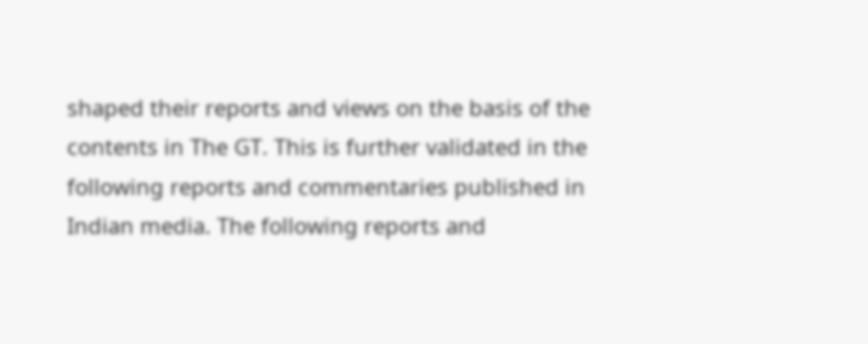shaped their reports and views on the basis of the contents in The GT. This is further validated in the following reports and commentaries published in Indian media. The following reports and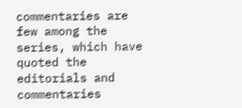commentaries are few among the series, which have quoted the editorials and commentaries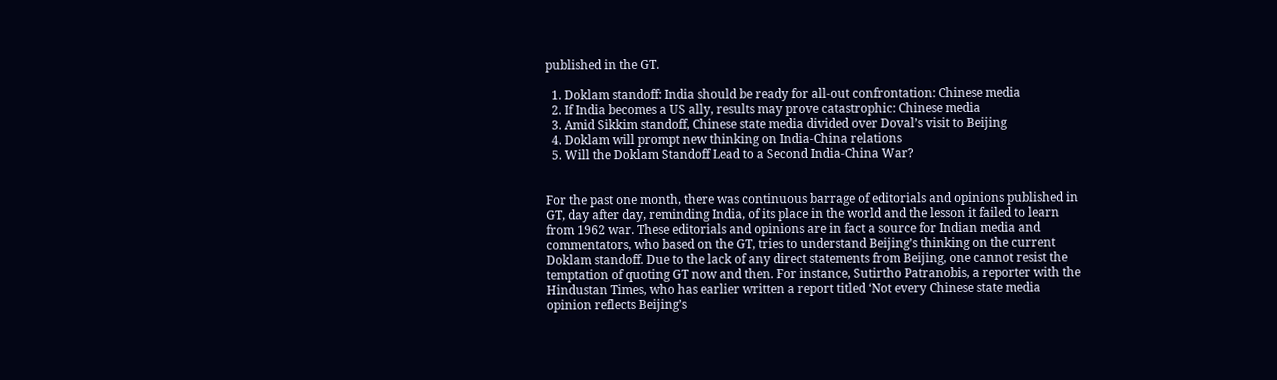published in the GT.

  1. Doklam standoff: India should be ready for all-out confrontation: Chinese media
  2. If India becomes a US ally, results may prove catastrophic: Chinese media
  3. Amid Sikkim standoff, Chinese state media divided over Doval’s visit to Beijing
  4. Doklam will prompt new thinking on India-China relations
  5. Will the Doklam Standoff Lead to a Second India-China War?


For the past one month, there was continuous barrage of editorials and opinions published in GT, day after day, reminding India, of its place in the world and the lesson it failed to learn from 1962 war. These editorials and opinions are in fact a source for Indian media and commentators, who based on the GT, tries to understand Beijing’s thinking on the current Doklam standoff. Due to the lack of any direct statements from Beijing, one cannot resist the temptation of quoting GT now and then. For instance, Sutirtho Patranobis, a reporter with the Hindustan Times, who has earlier written a report titled ‘Not every Chinese state media opinion reflects Beijing’s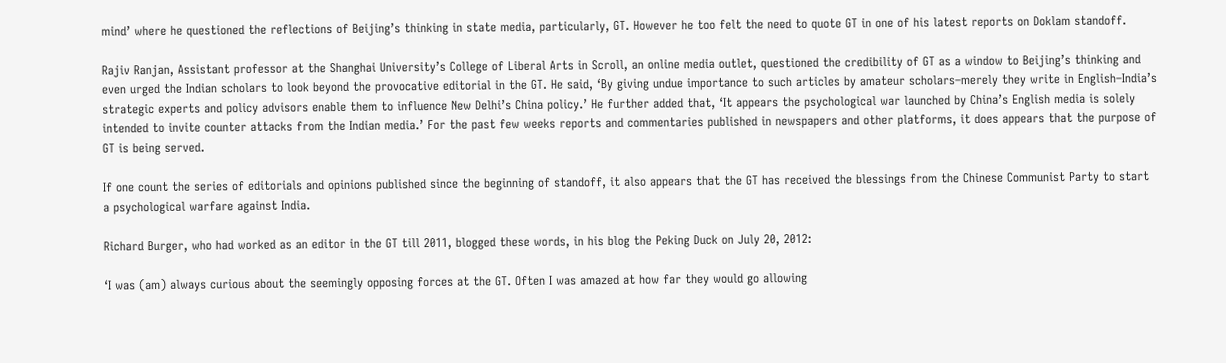mind’ where he questioned the reflections of Beijing’s thinking in state media, particularly, GT. However he too felt the need to quote GT in one of his latest reports on Doklam standoff.

Rajiv Ranjan, Assistant professor at the Shanghai University’s College of Liberal Arts in Scroll, an online media outlet, questioned the credibility of GT as a window to Beijing’s thinking and even urged the Indian scholars to look beyond the provocative editorial in the GT. He said, ‘By giving undue importance to such articles by amateur scholars–merely they write in English–India’s strategic experts and policy advisors enable them to influence New Delhi’s China policy.’ He further added that, ‘It appears the psychological war launched by China’s English media is solely intended to invite counter attacks from the Indian media.’ For the past few weeks reports and commentaries published in newspapers and other platforms, it does appears that the purpose of GT is being served.

If one count the series of editorials and opinions published since the beginning of standoff, it also appears that the GT has received the blessings from the Chinese Communist Party to start a psychological warfare against India.

Richard Burger, who had worked as an editor in the GT till 2011, blogged these words, in his blog the Peking Duck on July 20, 2012:

‘I was (am) always curious about the seemingly opposing forces at the GT. Often I was amazed at how far they would go allowing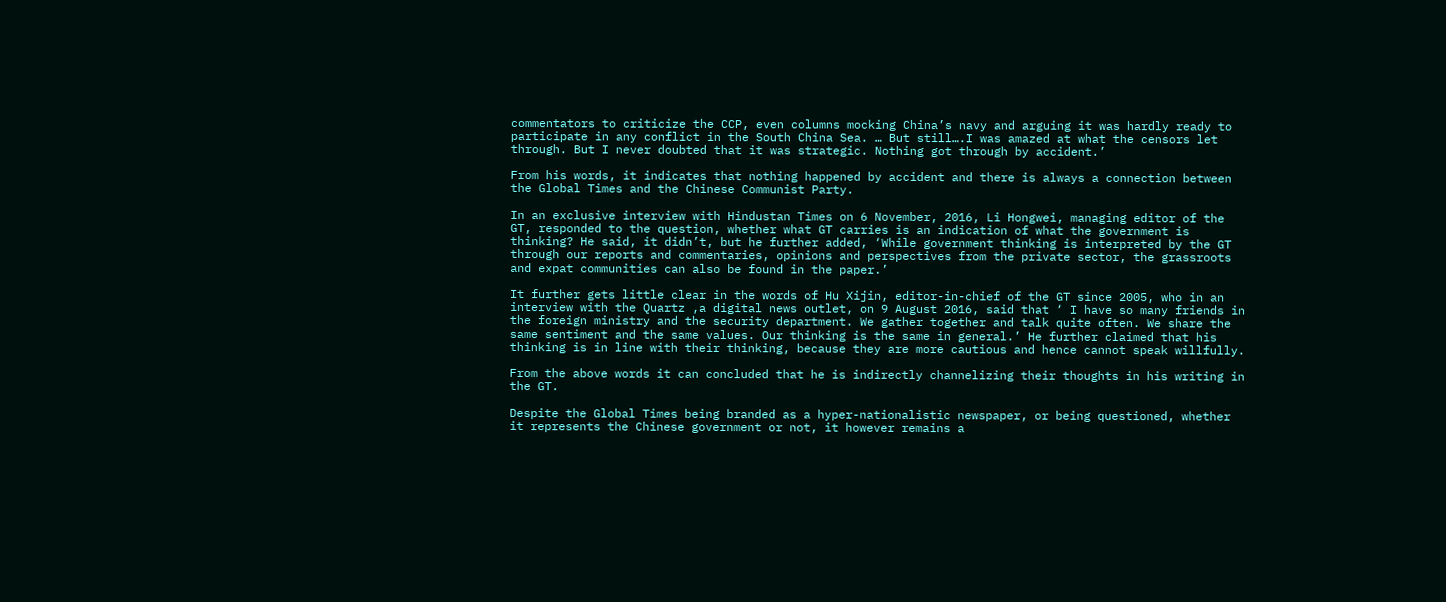commentators to criticize the CCP, even columns mocking China’s navy and arguing it was hardly ready to participate in any conflict in the South China Sea. … But still….I was amazed at what the censors let through. But I never doubted that it was strategic. Nothing got through by accident.’

From his words, it indicates that nothing happened by accident and there is always a connection between the Global Times and the Chinese Communist Party.

In an exclusive interview with Hindustan Times on 6 November, 2016, Li Hongwei, managing editor of the GT, responded to the question, whether what GT carries is an indication of what the government is thinking? He said, it didn’t, but he further added, ‘While government thinking is interpreted by the GT through our reports and commentaries, opinions and perspectives from the private sector, the grassroots and expat communities can also be found in the paper.’

It further gets little clear in the words of Hu Xijin, editor-in-chief of the GT since 2005, who in an interview with the Quartz ,a digital news outlet, on 9 August 2016, said that ‘ I have so many friends in the foreign ministry and the security department. We gather together and talk quite often. We share the same sentiment and the same values. Our thinking is the same in general.’ He further claimed that his thinking is in line with their thinking, because they are more cautious and hence cannot speak willfully.

From the above words it can concluded that he is indirectly channelizing their thoughts in his writing in the GT.

Despite the Global Times being branded as a hyper-nationalistic newspaper, or being questioned, whether it represents the Chinese government or not, it however remains a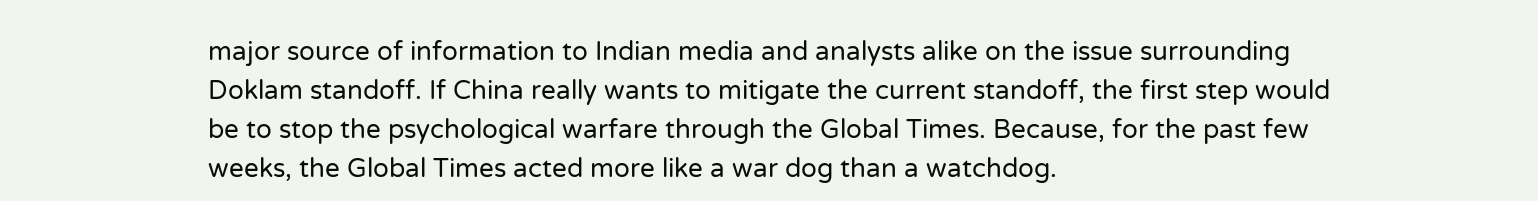major source of information to Indian media and analysts alike on the issue surrounding Doklam standoff. If China really wants to mitigate the current standoff, the first step would be to stop the psychological warfare through the Global Times. Because, for the past few weeks, the Global Times acted more like a war dog than a watchdog.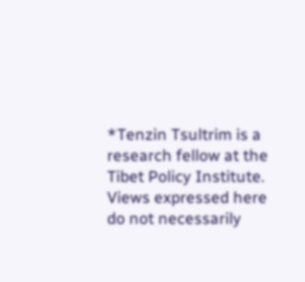*Tenzin Tsultrim is a research fellow at the Tibet Policy Institute. Views expressed here do not necessarily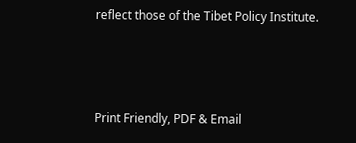reflect those of the Tibet Policy Institute.



Print Friendly, PDF & Email